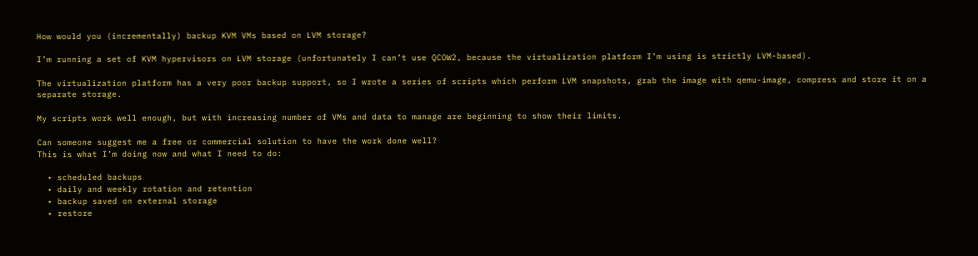How would you (incrementally) backup KVM VMs based on LVM storage?

I’m running a set of KVM hypervisors on LVM storage (unfortunately I can’t use QCOW2, because the virtualization platform I’m using is strictly LVM-based).

The virtualization platform has a very poor backup support, so I wrote a series of scripts which perform LVM snapshots, grab the image with qemu-image, compress and store it on a separate storage.

My scripts work well enough, but with increasing number of VMs and data to manage are beginning to show their limits.

Can someone suggest me a free or commercial solution to have the work done well?
This is what I’m doing now and what I need to do:

  • scheduled backups
  • daily and weekly rotation and retention
  • backup saved on external storage
  • restore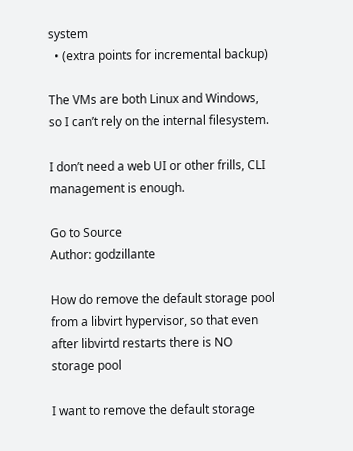system
  • (extra points for incremental backup)

The VMs are both Linux and Windows, so I can’t rely on the internal filesystem.

I don’t need a web UI or other frills, CLI management is enough.

Go to Source
Author: godzillante

How do remove the default storage pool from a libvirt hypervisor, so that even after libvirtd restarts there is NO storage pool

I want to remove the default storage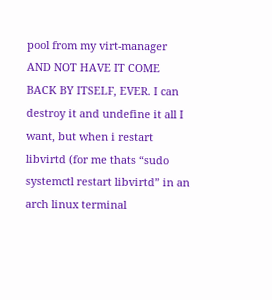pool from my virt-manager AND NOT HAVE IT COME BACK BY ITSELF, EVER. I can destroy it and undefine it all I want, but when i restart libvirtd (for me thats “sudo systemctl restart libvirtd” in an arch linux terminal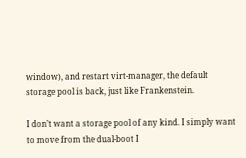window), and restart virt-manager, the default storage pool is back, just like Frankenstein.

I don’t want a storage pool of any kind. I simply want to move from the dual-boot I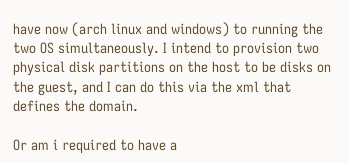have now (arch linux and windows) to running the two OS simultaneously. I intend to provision two physical disk partitions on the host to be disks on the guest, and I can do this via the xml that defines the domain.

Or am i required to have a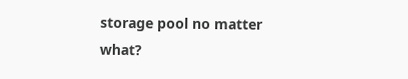storage pool no matter what?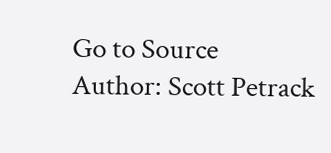Go to Source
Author: Scott Petrack